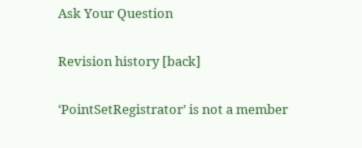Ask Your Question

Revision history [back]

‘PointSetRegistrator’ is not a member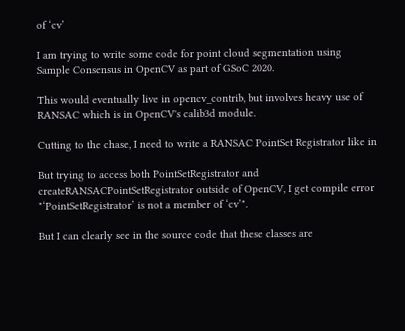of ‘cv’

I am trying to write some code for point cloud segmentation using Sample Consensus in OpenCV as part of GSoC 2020.

This would eventually live in opencv_contrib, but involves heavy use of RANSAC which is in OpenCV's calib3d module.

Cutting to the chase, I need to write a RANSAC PointSet Registrator like in

But trying to access both PointSetRegistrator and createRANSACPointSetRegistrator outside of OpenCV, I get compile error "‘PointSetRegistrator’ is not a member of ‘cv’".

But I can clearly see in the source code that these classes are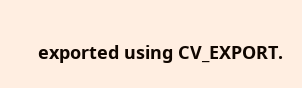exported using CV_EXPORT.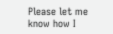Please let me know how I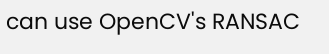can use OpenCV's RANSAC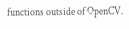functions outside of OpenCV.